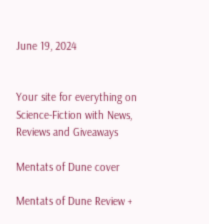June 19, 2024


Your site for everything on Science-Fiction with News, Reviews and Giveaways

Mentats of Dune cover

Mentats of Dune Review +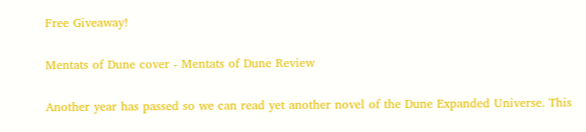Free Giveaway!

Mentats of Dune cover - Mentats of Dune Review

Another year has passed so we can read yet another novel of the Dune Expanded Universe. This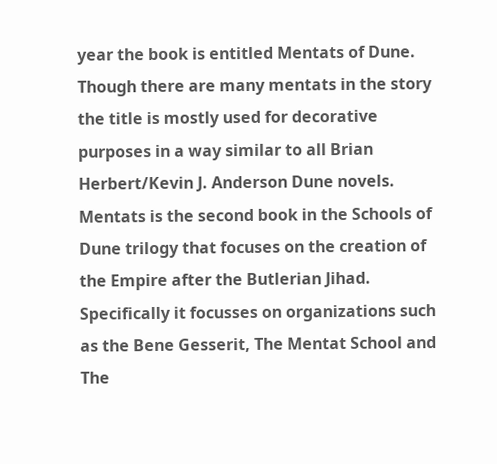year the book is entitled Mentats of Dune. Though there are many mentats in the story the title is mostly used for decorative purposes in a way similar to all Brian Herbert/Kevin J. Anderson Dune novels. Mentats is the second book in the Schools of Dune trilogy that focuses on the creation of the Empire after the Butlerian Jihad. Specifically it focusses on organizations such as the Bene Gesserit, The Mentat School and The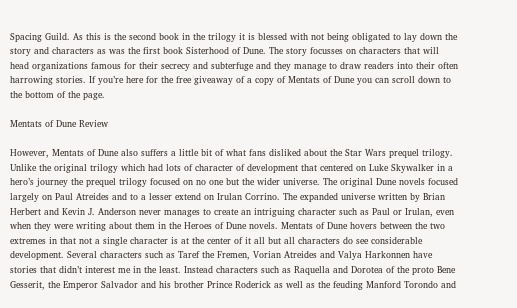Spacing Guild. As this is the second book in the trilogy it is blessed with not being obligated to lay down the story and characters as was the first book Sisterhood of Dune. The story focusses on characters that will head organizations famous for their secrecy and subterfuge and they manage to draw readers into their often harrowing stories. If you’re here for the free giveaway of a copy of Mentats of Dune you can scroll down to the bottom of the page.

Mentats of Dune Review

However, Mentats of Dune also suffers a little bit of what fans disliked about the Star Wars prequel trilogy. Unlike the original trilogy which had lots of character of development that centered on Luke Skywalker in a hero’s journey the prequel trilogy focused on no one but the wider universe. The original Dune novels focused largely on Paul Atreides and to a lesser extend on Irulan Corrino. The expanded universe written by Brian Herbert and Kevin J. Anderson never manages to create an intriguing character such as Paul or Irulan, even when they were writing about them in the Heroes of Dune novels. Mentats of Dune hovers between the two extremes in that not a single character is at the center of it all but all characters do see considerable development. Several characters such as Taref the Fremen, Vorian Atreides and Valya Harkonnen have stories that didn’t interest me in the least. Instead characters such as Raquella and Dorotea of the proto Bene Gesserit, the Emperor Salvador and his brother Prince Roderick as well as the feuding Manford Torondo and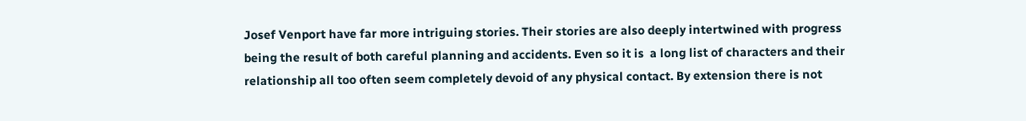Josef Venport have far more intriguing stories. Their stories are also deeply intertwined with progress being the result of both careful planning and accidents. Even so it is  a long list of characters and their relationship all too often seem completely devoid of any physical contact. By extension there is not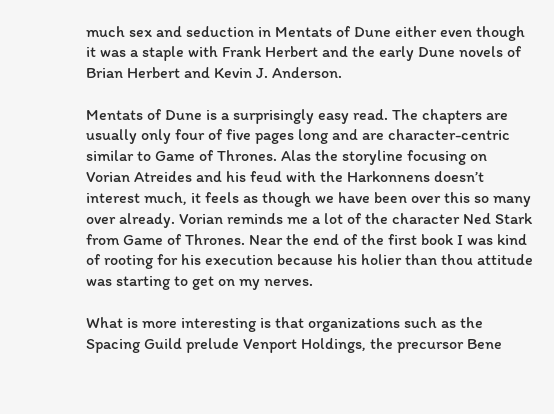much sex and seduction in Mentats of Dune either even though it was a staple with Frank Herbert and the early Dune novels of Brian Herbert and Kevin J. Anderson.

Mentats of Dune is a surprisingly easy read. The chapters are usually only four of five pages long and are character-centric similar to Game of Thrones. Alas the storyline focusing on Vorian Atreides and his feud with the Harkonnens doesn’t interest much, it feels as though we have been over this so many over already. Vorian reminds me a lot of the character Ned Stark from Game of Thrones. Near the end of the first book I was kind of rooting for his execution because his holier than thou attitude was starting to get on my nerves.

What is more interesting is that organizations such as the Spacing Guild prelude Venport Holdings, the precursor Bene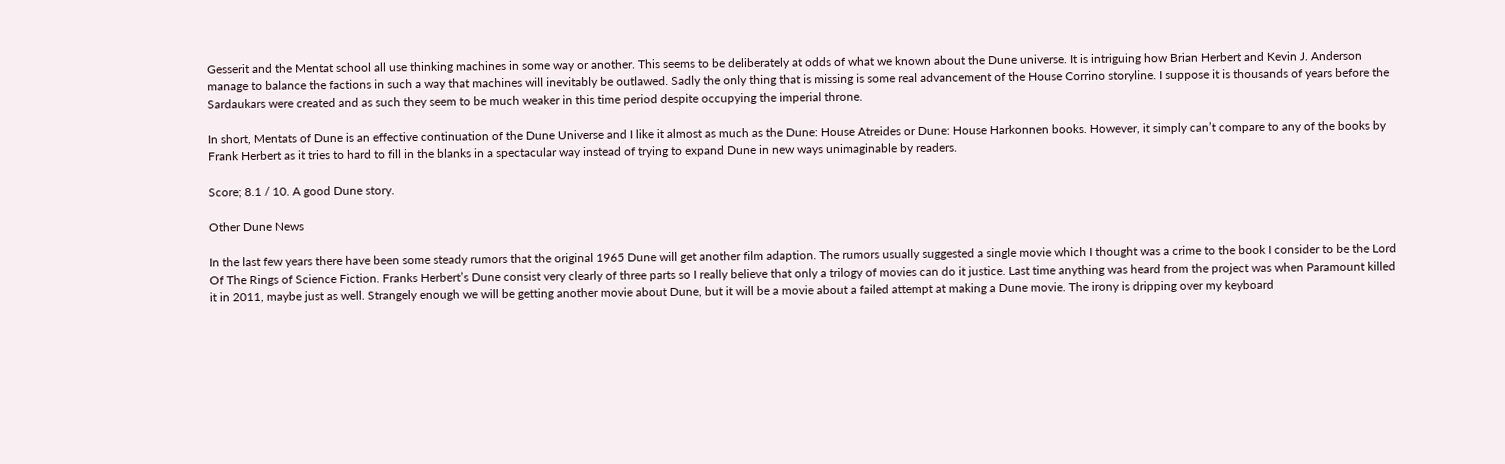Gesserit and the Mentat school all use thinking machines in some way or another. This seems to be deliberately at odds of what we known about the Dune universe. It is intriguing how Brian Herbert and Kevin J. Anderson manage to balance the factions in such a way that machines will inevitably be outlawed. Sadly the only thing that is missing is some real advancement of the House Corrino storyline. I suppose it is thousands of years before the Sardaukars were created and as such they seem to be much weaker in this time period despite occupying the imperial throne.

In short, Mentats of Dune is an effective continuation of the Dune Universe and I like it almost as much as the Dune: House Atreides or Dune: House Harkonnen books. However, it simply can’t compare to any of the books by Frank Herbert as it tries to hard to fill in the blanks in a spectacular way instead of trying to expand Dune in new ways unimaginable by readers.

Score; 8.1 / 10. A good Dune story.

Other Dune News

In the last few years there have been some steady rumors that the original 1965 Dune will get another film adaption. The rumors usually suggested a single movie which I thought was a crime to the book I consider to be the Lord Of The Rings of Science Fiction. Franks Herbert’s Dune consist very clearly of three parts so I really believe that only a trilogy of movies can do it justice. Last time anything was heard from the project was when Paramount killed it in 2011, maybe just as well. Strangely enough we will be getting another movie about Dune, but it will be a movie about a failed attempt at making a Dune movie. The irony is dripping over my keyboard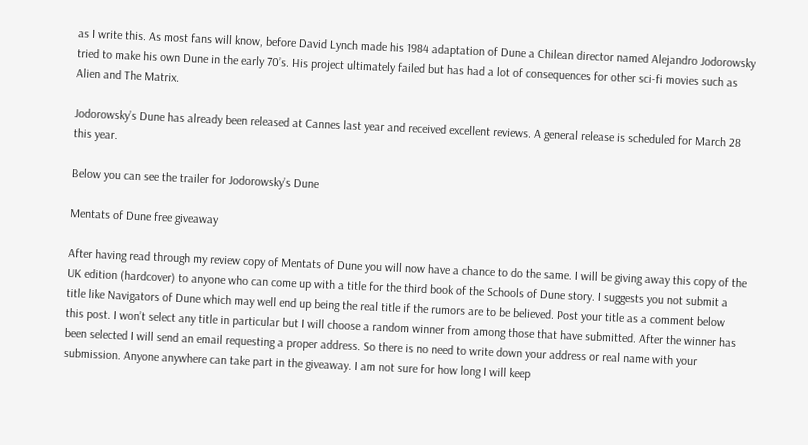as I write this. As most fans will know, before David Lynch made his 1984 adaptation of Dune a Chilean director named Alejandro Jodorowsky tried to make his own Dune in the early 70’s. His project ultimately failed but has had a lot of consequences for other sci-fi movies such as Alien and The Matrix.

Jodorowsky’s Dune has already been released at Cannes last year and received excellent reviews. A general release is scheduled for March 28 this year.

Below you can see the trailer for Jodorowsky’s Dune

Mentats of Dune free giveaway

After having read through my review copy of Mentats of Dune you will now have a chance to do the same. I will be giving away this copy of the UK edition (hardcover) to anyone who can come up with a title for the third book of the Schools of Dune story. I suggests you not submit a title like Navigators of Dune which may well end up being the real title if the rumors are to be believed. Post your title as a comment below this post. I won’t select any title in particular but I will choose a random winner from among those that have submitted. After the winner has been selected I will send an email requesting a proper address. So there is no need to write down your address or real name with your submission. Anyone anywhere can take part in the giveaway. I am not sure for how long I will keep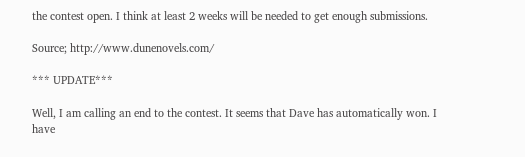the contest open. I think at least 2 weeks will be needed to get enough submissions.

Source; http://www.dunenovels.com/

*** UPDATE***

Well, I am calling an end to the contest. It seems that Dave has automatically won. I have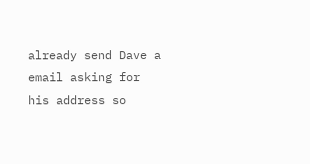already send Dave a email asking for his address so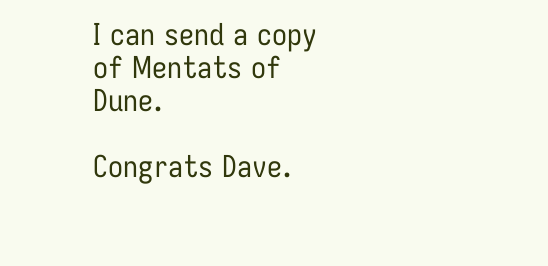I can send a copy of Mentats of Dune.

Congrats Dave.